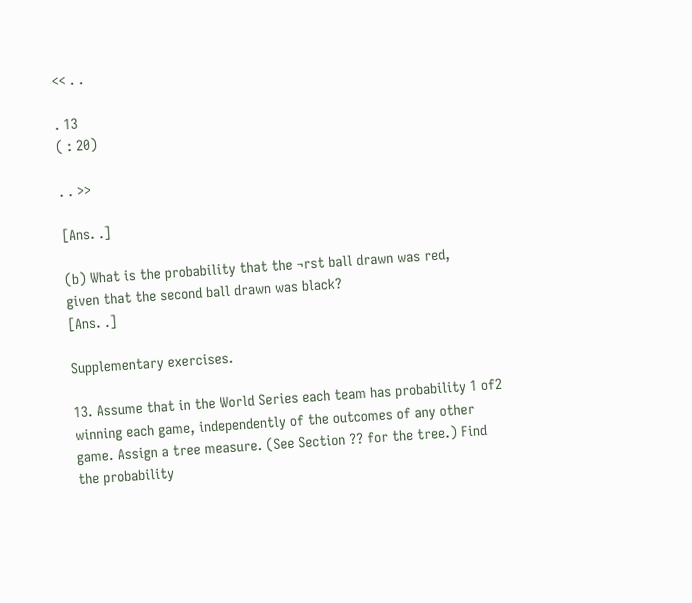<< . .

. 13
( : 20)

. . >>

[Ans. .]

(b) What is the probability that the ¬rst ball drawn was red,
given that the second ball drawn was black?
[Ans. .]

Supplementary exercises.

13. Assume that in the World Series each team has probability 1 of2
winning each game, independently of the outcomes of any other
game. Assign a tree measure. (See Section ?? for the tree.) Find
the probability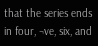that the series ends in four, ¬ve, six, and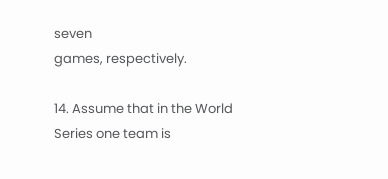seven
games, respectively.

14. Assume that in the World Series one team is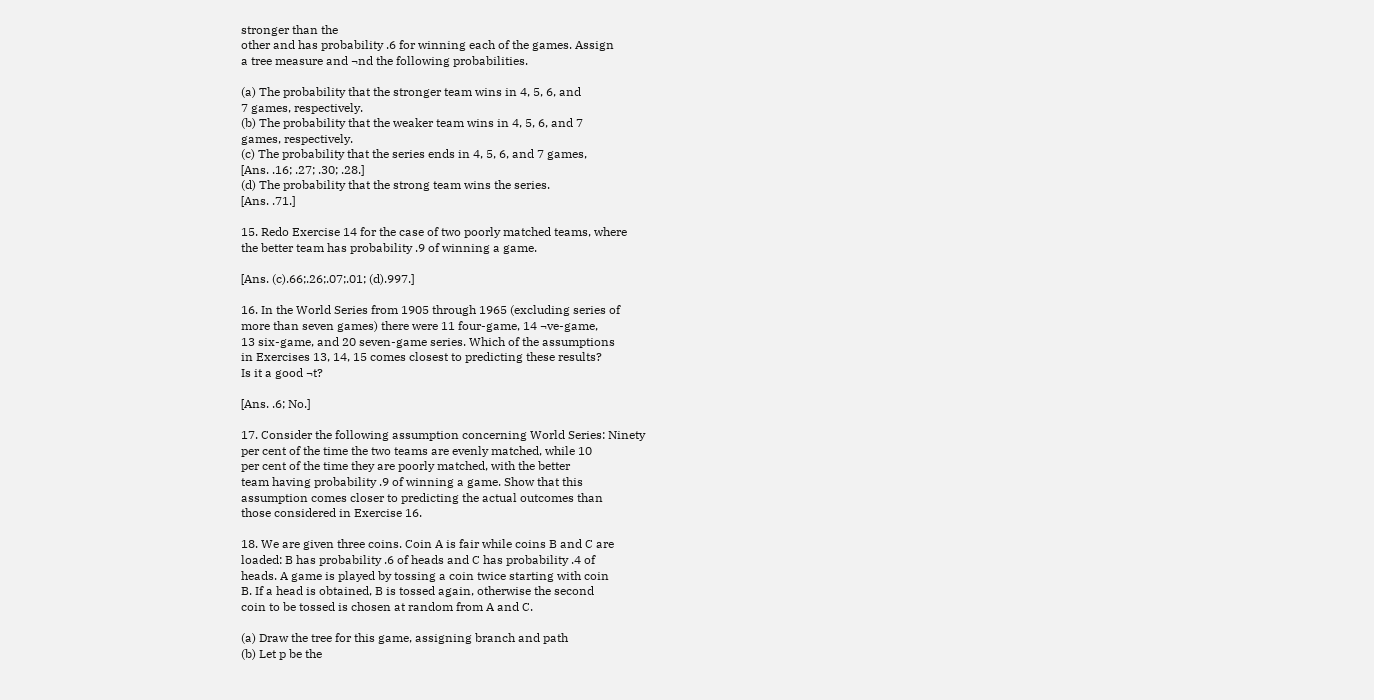stronger than the
other and has probability .6 for winning each of the games. Assign
a tree measure and ¬nd the following probabilities.

(a) The probability that the stronger team wins in 4, 5, 6, and
7 games, respectively.
(b) The probability that the weaker team wins in 4, 5, 6, and 7
games, respectively.
(c) The probability that the series ends in 4, 5, 6, and 7 games,
[Ans. .16; .27; .30; .28.]
(d) The probability that the strong team wins the series.
[Ans. .71.]

15. Redo Exercise 14 for the case of two poorly matched teams, where
the better team has probability .9 of winning a game.

[Ans. (c).66;.26;.07;.01; (d).997.]

16. In the World Series from 1905 through 1965 (excluding series of
more than seven games) there were 11 four-game, 14 ¬ve-game,
13 six-game, and 20 seven-game series. Which of the assumptions
in Exercises 13, 14, 15 comes closest to predicting these results?
Is it a good ¬t?

[Ans. .6; No.]

17. Consider the following assumption concerning World Series: Ninety
per cent of the time the two teams are evenly matched, while 10
per cent of the time they are poorly matched, with the better
team having probability .9 of winning a game. Show that this
assumption comes closer to predicting the actual outcomes than
those considered in Exercise 16.

18. We are given three coins. Coin A is fair while coins B and C are
loaded: B has probability .6 of heads and C has probability .4 of
heads. A game is played by tossing a coin twice starting with coin
B. If a head is obtained, B is tossed again, otherwise the second
coin to be tossed is chosen at random from A and C.

(a) Draw the tree for this game, assigning branch and path
(b) Let p be the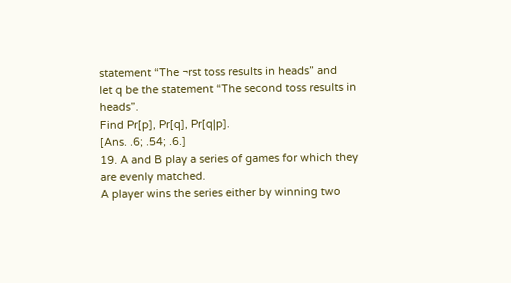statement “The ¬rst toss results in heads” and
let q be the statement “The second toss results in heads”.
Find Pr[p], Pr[q], Pr[q|p].
[Ans. .6; .54; .6.]
19. A and B play a series of games for which they are evenly matched.
A player wins the series either by winning two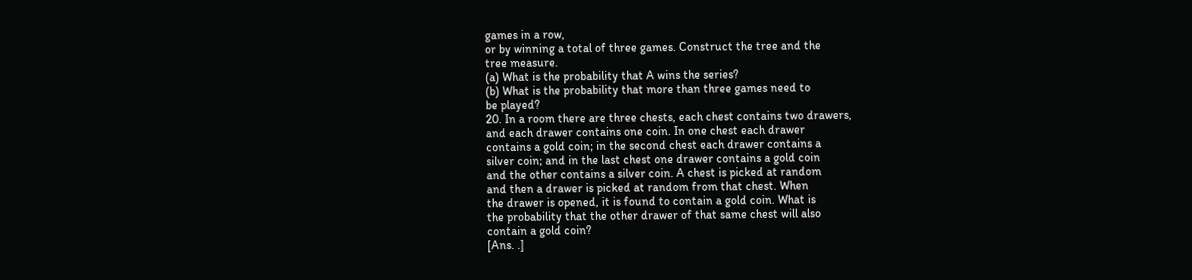games in a row,
or by winning a total of three games. Construct the tree and the
tree measure.
(a) What is the probability that A wins the series?
(b) What is the probability that more than three games need to
be played?
20. In a room there are three chests, each chest contains two drawers,
and each drawer contains one coin. In one chest each drawer
contains a gold coin; in the second chest each drawer contains a
silver coin; and in the last chest one drawer contains a gold coin
and the other contains a silver coin. A chest is picked at random
and then a drawer is picked at random from that chest. When
the drawer is opened, it is found to contain a gold coin. What is
the probability that the other drawer of that same chest will also
contain a gold coin?
[Ans. .]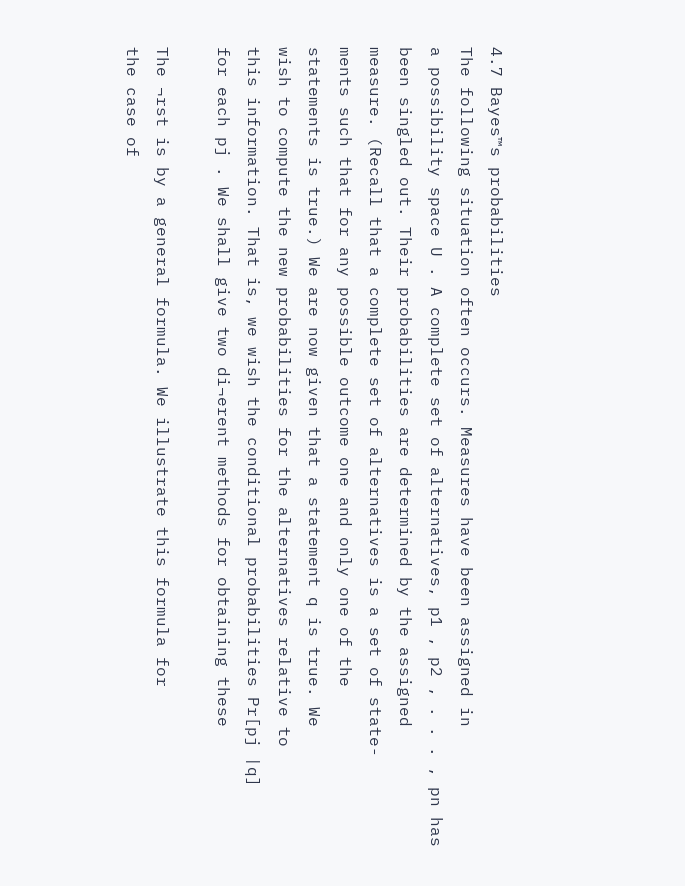4.7 Bayes™s probabilities
The following situation often occurs. Measures have been assigned in
a possibility space U . A complete set of alternatives, p1 , p2 , . . . , pn has
been singled out. Their probabilities are determined by the assigned
measure. (Recall that a complete set of alternatives is a set of state-
ments such that for any possible outcome one and only one of the
statements is true.) We are now given that a statement q is true. We
wish to compute the new probabilities for the alternatives relative to
this information. That is, we wish the conditional probabilities Pr[pj |q]
for each pj . We shall give two di¬erent methods for obtaining these

The ¬rst is by a general formula. We illustrate this formula for
the case of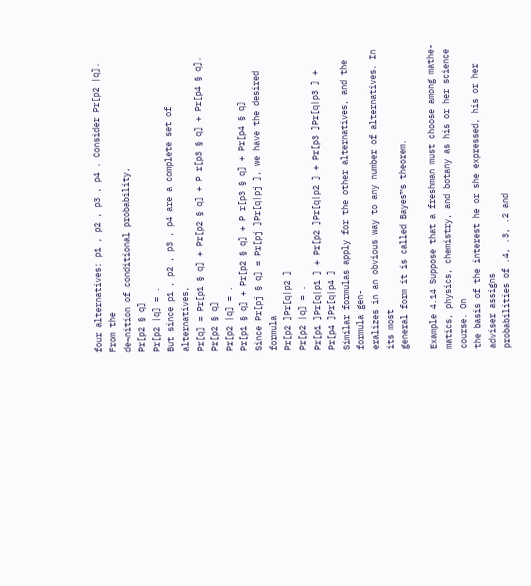four alternatives: p1 , p2 , p3 , p4 . Consider Pr[p2 |q]. From the
de¬nition of conditional probability,
Pr[p2 § q]
Pr[p2 |q] = .
But since p1 , p2 , p3 , p4 are a complete set of alternatives,
Pr[q] = Pr[p1 § q] + Pr[p2 § q] + P r[p3 § q] + Pr[p4 § q].
Pr[p2 § q]
Pr[p2 |q] = .
Pr[p1 § q] + Pr[p2 § q] + P r[p3 § q] + Pr[p4 § q]
Since Pr[pj § q] = Pr[pj ]Pr[q|pj ], we have the desired formula
Pr[p2 ]Pr[q|p2 ]
Pr[p2 |q] = .
Pr[p1 ]Pr[q|p1 ] + Pr[p2 ]Pr[q|p2 ] + Pr[p3 ]Pr[q|p3 ] + Pr[p4 ]Pr[q|p4 ]
Similar formulas apply for the other alternatives, and the formula gen-
eralizes in an obvious way to any number of alternatives. In its most
general form it is called Bayes™s theorem.

Example 4.14 Suppose that a freshman must choose among mathe-
matics, physics, chemistry, and botany as his or her science course. On
the basis of the interest he or she expressed, his or her adviser assigns
probabilities of .4, .3, .2 and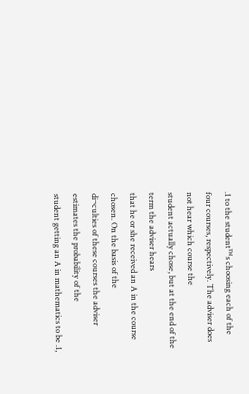.1 to the student™s choosing each of the
four courses, respectively. The adviser does not hear which course the
student actually chose, but at the end of the term the adviser hears
that he or she received an A in the course chosen. On the basis of the
di¬culties of these courses the adviser estimates the probability of the
student getting an A in mathematics to be .1,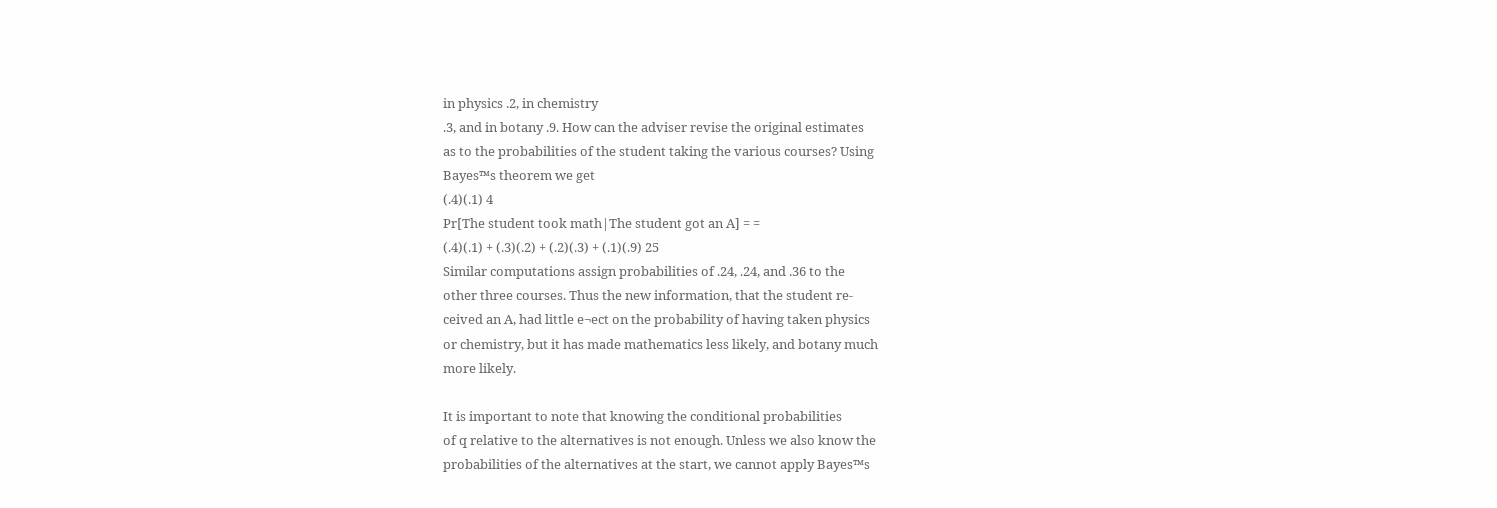in physics .2, in chemistry
.3, and in botany .9. How can the adviser revise the original estimates
as to the probabilities of the student taking the various courses? Using
Bayes™s theorem we get
(.4)(.1) 4
Pr[The student took math|The student got an A] = =
(.4)(.1) + (.3)(.2) + (.2)(.3) + (.1)(.9) 25
Similar computations assign probabilities of .24, .24, and .36 to the
other three courses. Thus the new information, that the student re-
ceived an A, had little e¬ect on the probability of having taken physics
or chemistry, but it has made mathematics less likely, and botany much
more likely.

It is important to note that knowing the conditional probabilities
of q relative to the alternatives is not enough. Unless we also know the
probabilities of the alternatives at the start, we cannot apply Bayes™s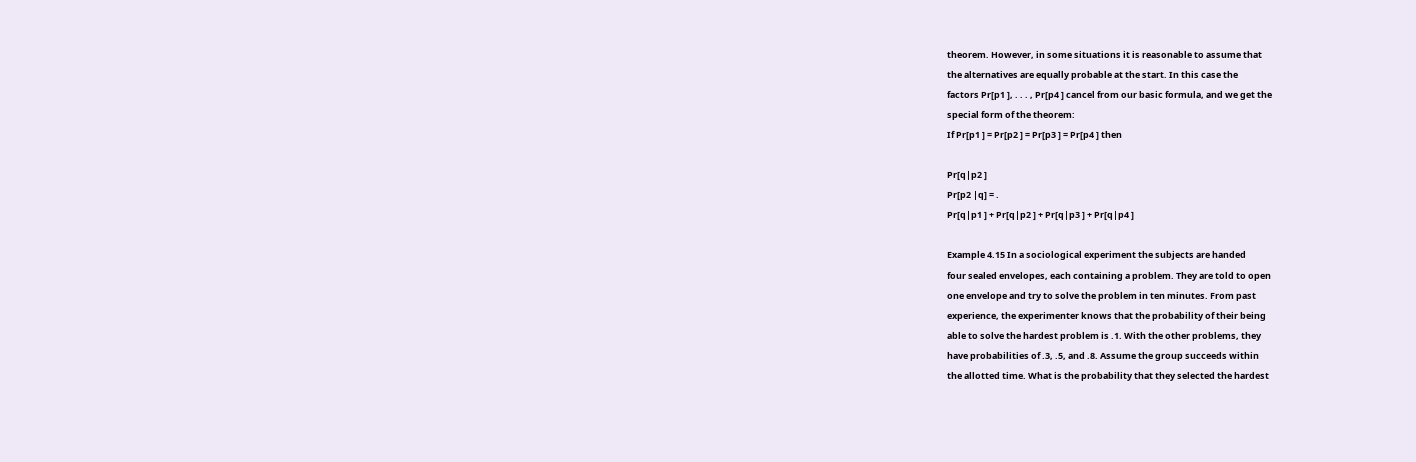theorem. However, in some situations it is reasonable to assume that
the alternatives are equally probable at the start. In this case the
factors Pr[p1 ], . . . , Pr[p4 ] cancel from our basic formula, and we get the
special form of the theorem:
If Pr[p1 ] = Pr[p2 ] = Pr[p3 ] = Pr[p4 ] then

Pr[q|p2 ]
Pr[p2 |q] = .
Pr[q|p1 ] + Pr[q|p2 ] + Pr[q|p3 ] + Pr[q|p4 ]

Example 4.15 In a sociological experiment the subjects are handed
four sealed envelopes, each containing a problem. They are told to open
one envelope and try to solve the problem in ten minutes. From past
experience, the experimenter knows that the probability of their being
able to solve the hardest problem is .1. With the other problems, they
have probabilities of .3, .5, and .8. Assume the group succeeds within
the allotted time. What is the probability that they selected the hardest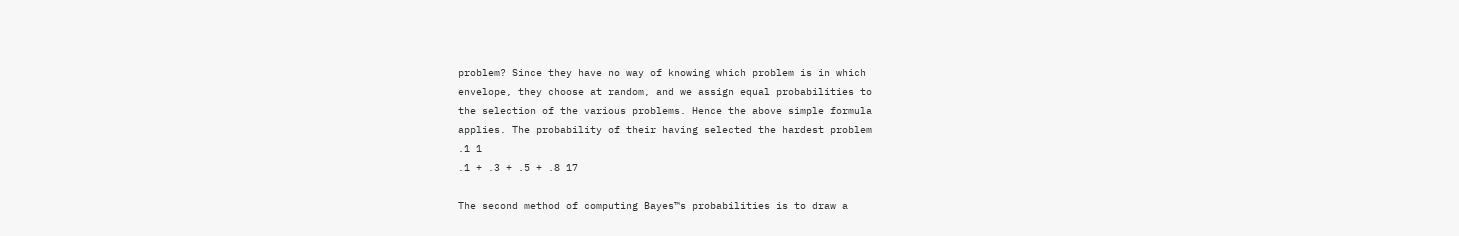problem? Since they have no way of knowing which problem is in which
envelope, they choose at random, and we assign equal probabilities to
the selection of the various problems. Hence the above simple formula
applies. The probability of their having selected the hardest problem
.1 1
.1 + .3 + .5 + .8 17

The second method of computing Bayes™s probabilities is to draw a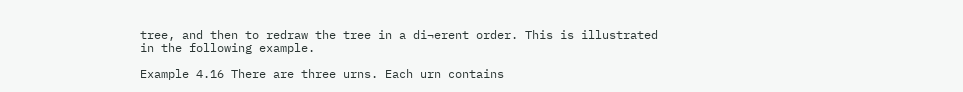tree, and then to redraw the tree in a di¬erent order. This is illustrated
in the following example.

Example 4.16 There are three urns. Each urn contains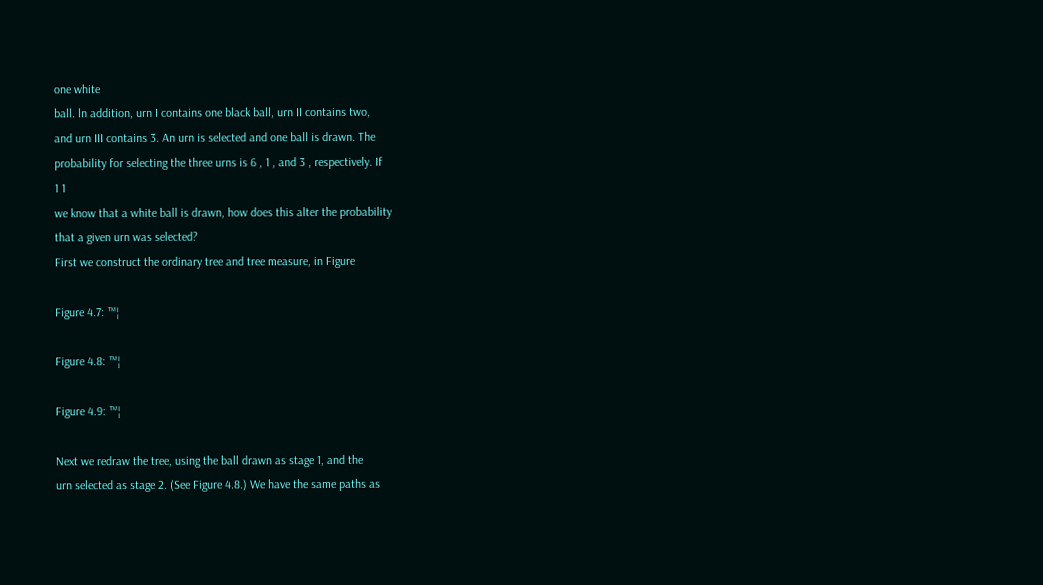one white
ball. ln addition, urn I contains one black ball, urn II contains two,
and urn III contains 3. An urn is selected and one ball is drawn. The
probability for selecting the three urns is 6 , 1 , and 3 , respectively. If
1 1
we know that a white ball is drawn, how does this alter the probability
that a given urn was selected?
First we construct the ordinary tree and tree measure, in Figure

Figure 4.7: ™¦

Figure 4.8: ™¦

Figure 4.9: ™¦

Next we redraw the tree, using the ball drawn as stage 1, and the
urn selected as stage 2. (See Figure 4.8.) We have the same paths as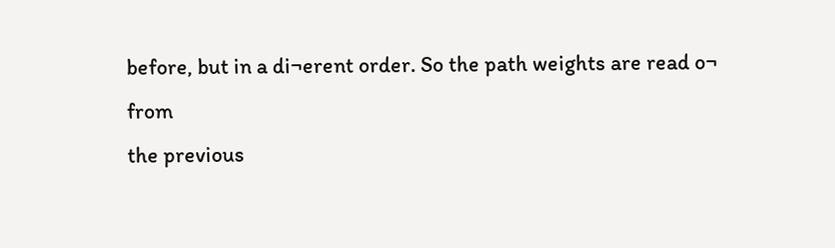before, but in a di¬erent order. So the path weights are read o¬ from
the previous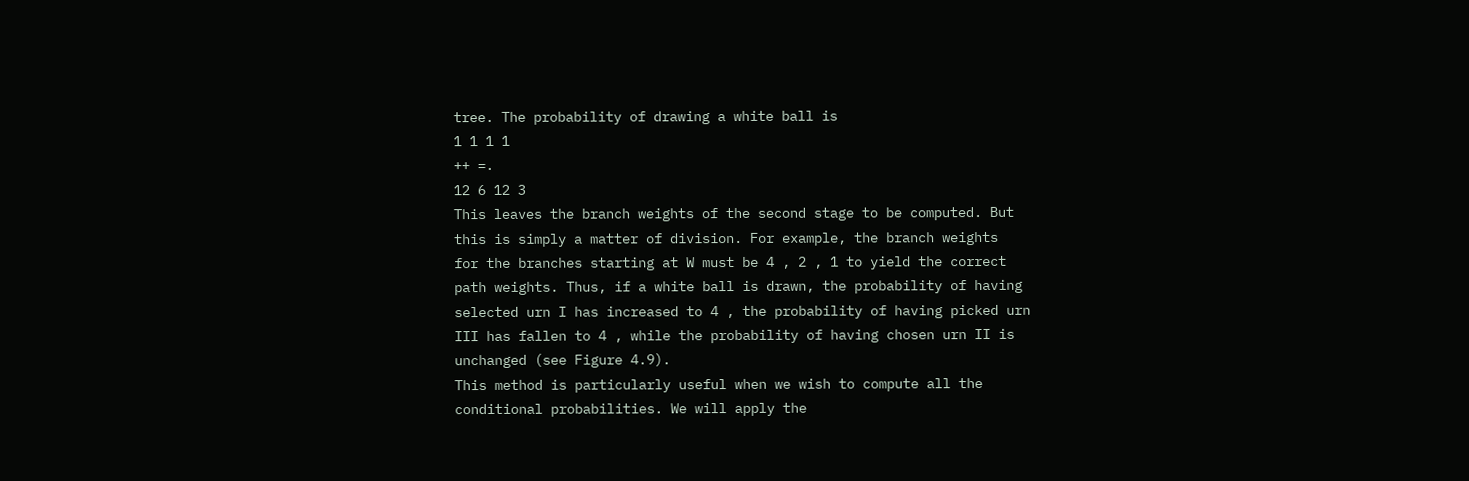tree. The probability of drawing a white ball is
1 1 1 1
++ =.
12 6 12 3
This leaves the branch weights of the second stage to be computed. But
this is simply a matter of division. For example, the branch weights
for the branches starting at W must be 4 , 2 , 1 to yield the correct
path weights. Thus, if a white ball is drawn, the probability of having
selected urn I has increased to 4 , the probability of having picked urn
III has fallen to 4 , while the probability of having chosen urn II is
unchanged (see Figure 4.9).
This method is particularly useful when we wish to compute all the
conditional probabilities. We will apply the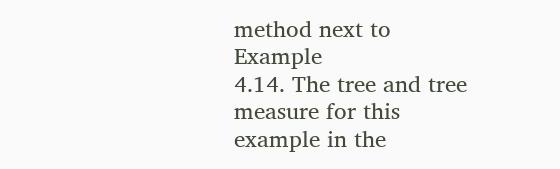method next to Example
4.14. The tree and tree measure for this example in the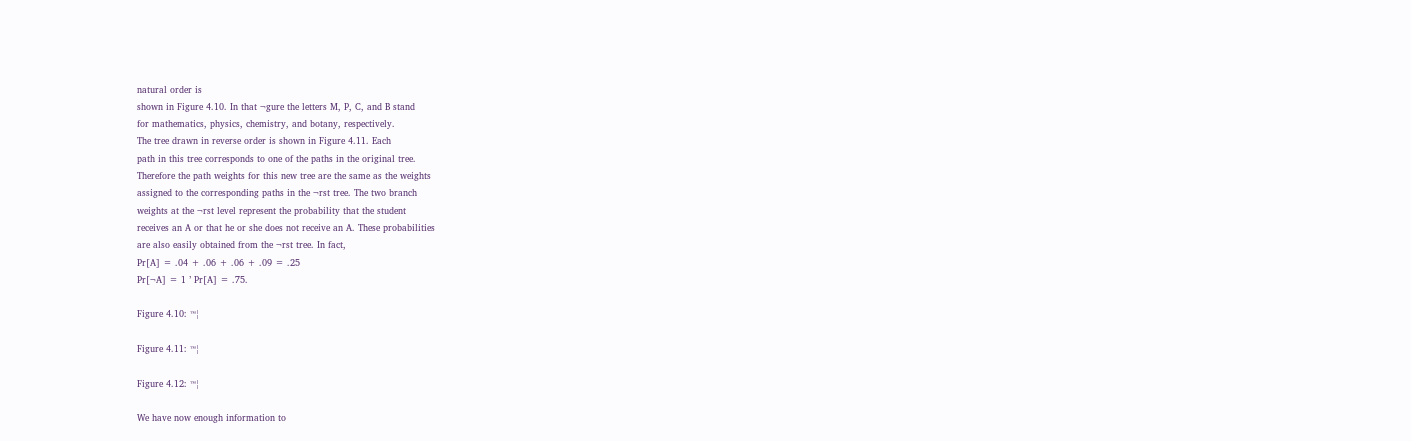natural order is
shown in Figure 4.10. In that ¬gure the letters M, P, C, and B stand
for mathematics, physics, chemistry, and botany, respectively.
The tree drawn in reverse order is shown in Figure 4.11. Each
path in this tree corresponds to one of the paths in the original tree.
Therefore the path weights for this new tree are the same as the weights
assigned to the corresponding paths in the ¬rst tree. The two branch
weights at the ¬rst level represent the probability that the student
receives an A or that he or she does not receive an A. These probabilities
are also easily obtained from the ¬rst tree. In fact,
Pr[A] = .04 + .06 + .06 + .09 = .25
Pr[¬A] = 1 ’ Pr[A] = .75.

Figure 4.10: ™¦

Figure 4.11: ™¦

Figure 4.12: ™¦

We have now enough information to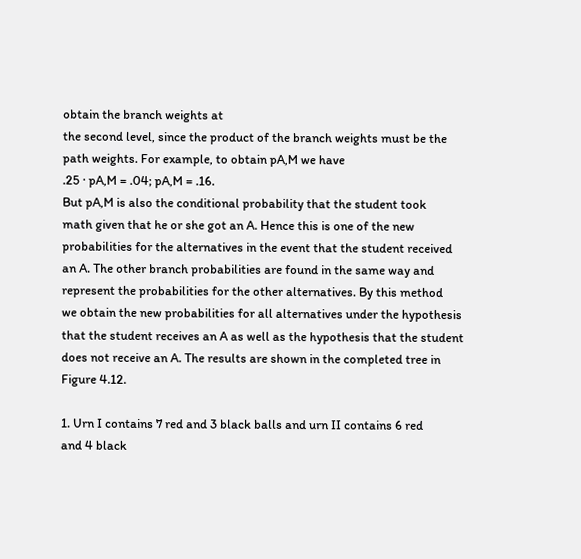obtain the branch weights at
the second level, since the product of the branch weights must be the
path weights. For example, to obtain pA,M we have
.25 · pA,M = .04; pA,M = .16.
But pA,M is also the conditional probability that the student took
math given that he or she got an A. Hence this is one of the new
probabilities for the alternatives in the event that the student received
an A. The other branch probabilities are found in the same way and
represent the probabilities for the other alternatives. By this method
we obtain the new probabilities for all alternatives under the hypothesis
that the student receives an A as well as the hypothesis that the student
does not receive an A. The results are shown in the completed tree in
Figure 4.12.

1. Urn I contains 7 red and 3 black balls and urn II contains 6 red
and 4 black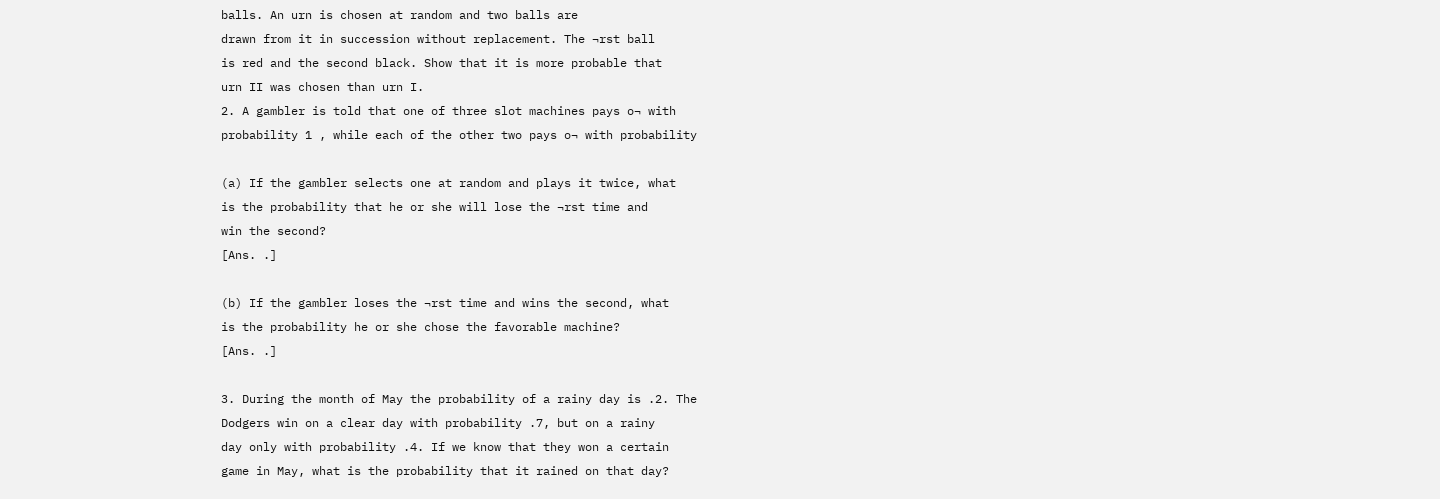balls. An urn is chosen at random and two balls are
drawn from it in succession without replacement. The ¬rst ball
is red and the second black. Show that it is more probable that
urn II was chosen than urn I.
2. A gambler is told that one of three slot machines pays o¬ with
probability 1 , while each of the other two pays o¬ with probability

(a) If the gambler selects one at random and plays it twice, what
is the probability that he or she will lose the ¬rst time and
win the second?
[Ans. .]

(b) If the gambler loses the ¬rst time and wins the second, what
is the probability he or she chose the favorable machine?
[Ans. .]

3. During the month of May the probability of a rainy day is .2. The
Dodgers win on a clear day with probability .7, but on a rainy
day only with probability .4. If we know that they won a certain
game in May, what is the probability that it rained on that day?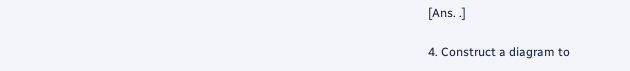[Ans. .]

4. Construct a diagram to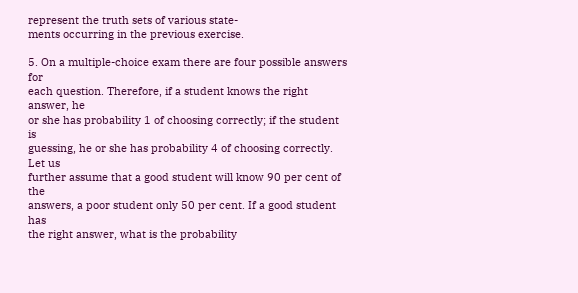represent the truth sets of various state-
ments occurring in the previous exercise.

5. On a multiple-choice exam there are four possible answers for
each question. Therefore, if a student knows the right answer, he
or she has probability 1 of choosing correctly; if the student is
guessing, he or she has probability 4 of choosing correctly. Let us
further assume that a good student will know 90 per cent of the
answers, a poor student only 50 per cent. If a good student has
the right answer, what is the probability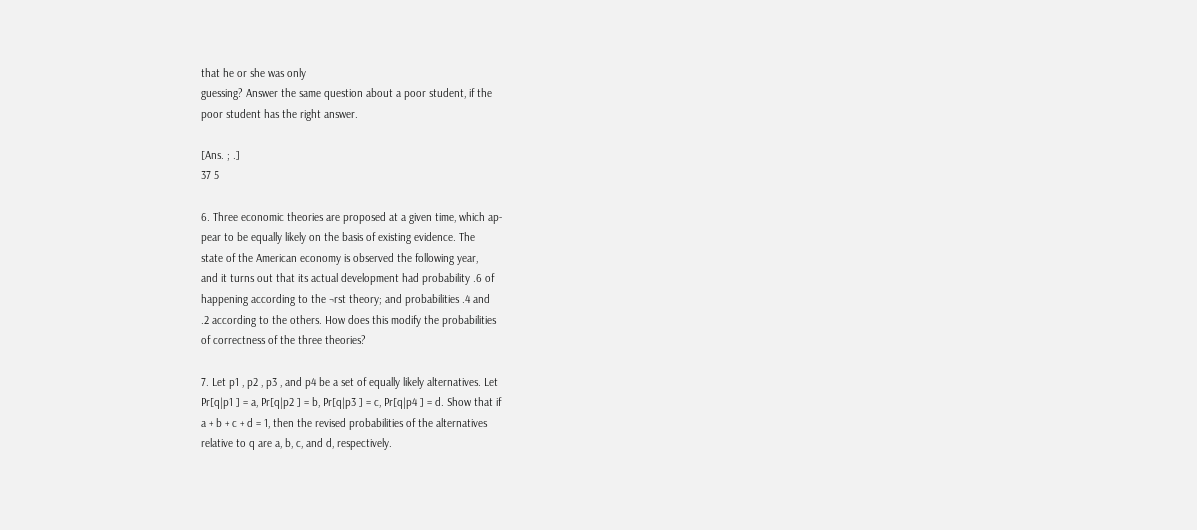that he or she was only
guessing? Answer the same question about a poor student, if the
poor student has the right answer.

[Ans. ; .]
37 5

6. Three economic theories are proposed at a given time, which ap-
pear to be equally likely on the basis of existing evidence. The
state of the American economy is observed the following year,
and it turns out that its actual development had probability .6 of
happening according to the ¬rst theory; and probabilities .4 and
.2 according to the others. How does this modify the probabilities
of correctness of the three theories?

7. Let p1 , p2 , p3 , and p4 be a set of equally likely alternatives. Let
Pr[q|p1 ] = a, Pr[q|p2 ] = b, Pr[q|p3 ] = c, Pr[q|p4 ] = d. Show that if
a + b + c + d = 1, then the revised probabilities of the alternatives
relative to q are a, b, c, and d, respectively.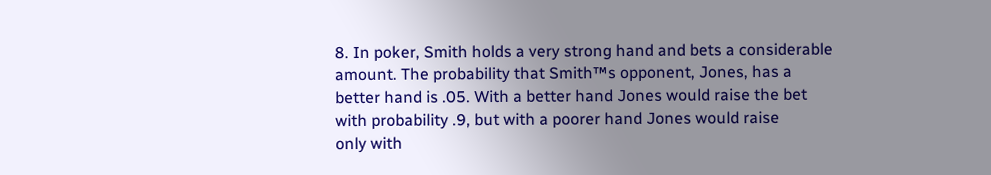8. In poker, Smith holds a very strong hand and bets a considerable
amount. The probability that Smith™s opponent, Jones, has a
better hand is .05. With a better hand Jones would raise the bet
with probability .9, but with a poorer hand Jones would raise
only with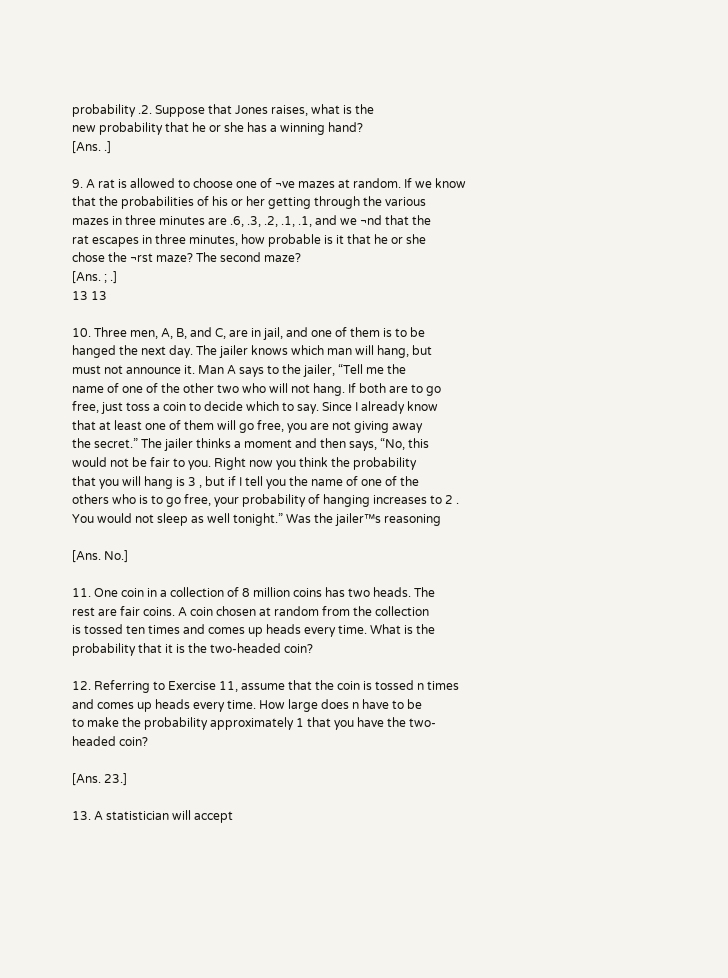probability .2. Suppose that Jones raises, what is the
new probability that he or she has a winning hand?
[Ans. .]

9. A rat is allowed to choose one of ¬ve mazes at random. If we know
that the probabilities of his or her getting through the various
mazes in three minutes are .6, .3, .2, .1, .1, and we ¬nd that the
rat escapes in three minutes, how probable is it that he or she
chose the ¬rst maze? The second maze?
[Ans. ; .]
13 13

10. Three men, A, B, and C, are in jail, and one of them is to be
hanged the next day. The jailer knows which man will hang, but
must not announce it. Man A says to the jailer, “Tell me the
name of one of the other two who will not hang. If both are to go
free, just toss a coin to decide which to say. Since I already know
that at least one of them will go free, you are not giving away
the secret.” The jailer thinks a moment and then says, “No, this
would not be fair to you. Right now you think the probability
that you will hang is 3 , but if I tell you the name of one of the
others who is to go free, your probability of hanging increases to 2 .
You would not sleep as well tonight.” Was the jailer™s reasoning

[Ans. No.]

11. One coin in a collection of 8 million coins has two heads. The
rest are fair coins. A coin chosen at random from the collection
is tossed ten times and comes up heads every time. What is the
probability that it is the two-headed coin?

12. Referring to Exercise 11, assume that the coin is tossed n times
and comes up heads every time. How large does n have to be
to make the probability approximately 1 that you have the two-
headed coin?

[Ans. 23.]

13. A statistician will accept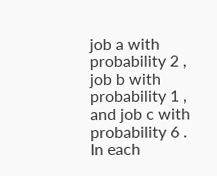job a with probability 2 , job b with
probability 1 , and job c with probability 6 . In each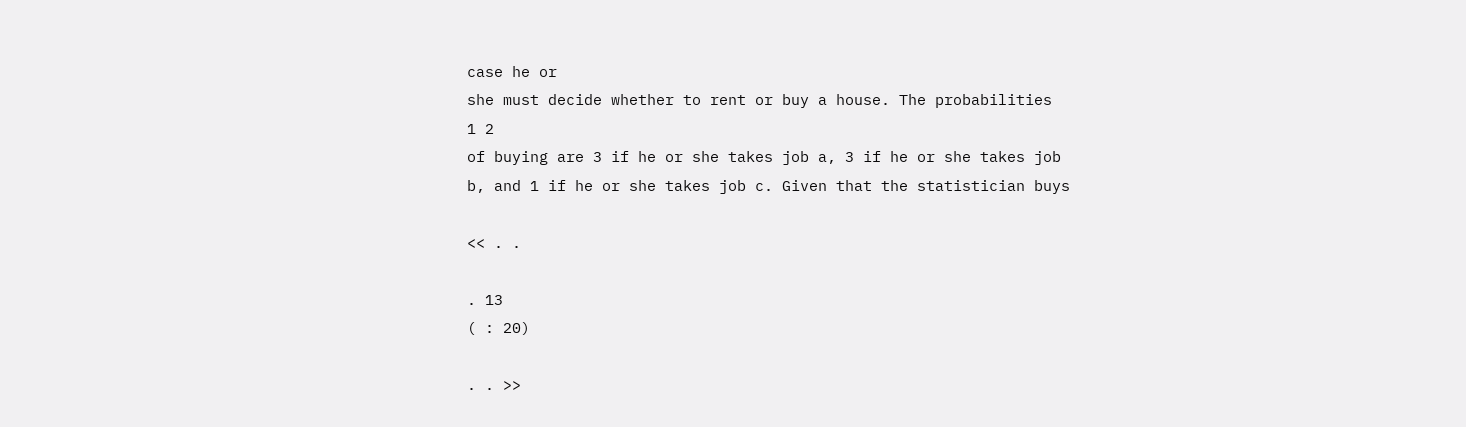case he or
she must decide whether to rent or buy a house. The probabilities
1 2
of buying are 3 if he or she takes job a, 3 if he or she takes job
b, and 1 if he or she takes job c. Given that the statistician buys

<< . .

. 13
( : 20)

. . >>